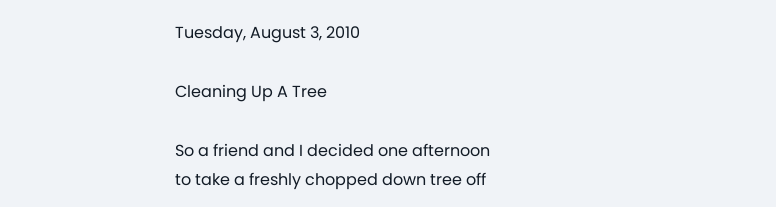Tuesday, August 3, 2010

Cleaning Up A Tree

So a friend and I decided one afternoon to take a freshly chopped down tree off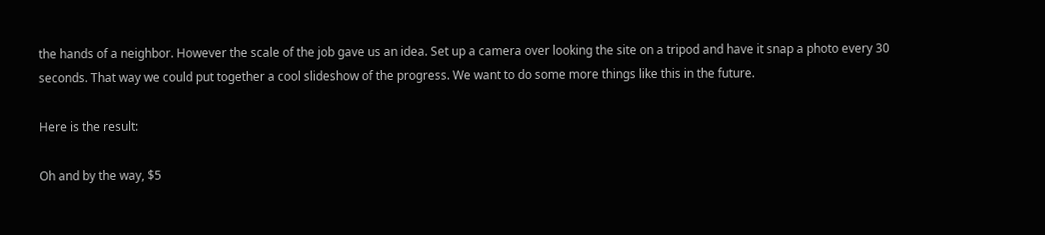the hands of a neighbor. However the scale of the job gave us an idea. Set up a camera over looking the site on a tripod and have it snap a photo every 30 seconds. That way we could put together a cool slideshow of the progress. We want to do some more things like this in the future.

Here is the result:

Oh and by the way, $5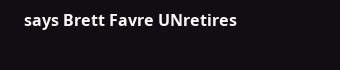says Brett Favre UNretires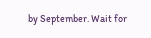by September. Wait for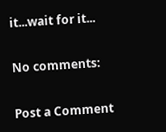it...wait for it...

No comments:

Post a Comment